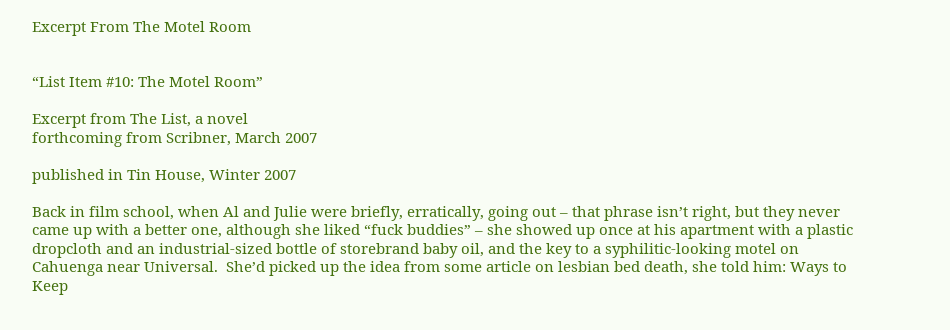Excerpt From The Motel Room


“List Item #10: The Motel Room”

Excerpt from The List, a novel
forthcoming from Scribner, March 2007

published in Tin House, Winter 2007

Back in film school, when Al and Julie were briefly, erratically, going out – that phrase isn’t right, but they never came up with a better one, although she liked “fuck buddies” – she showed up once at his apartment with a plastic dropcloth and an industrial-sized bottle of storebrand baby oil, and the key to a syphilitic-looking motel on Cahuenga near Universal.  She’d picked up the idea from some article on lesbian bed death, she told him: Ways to Keep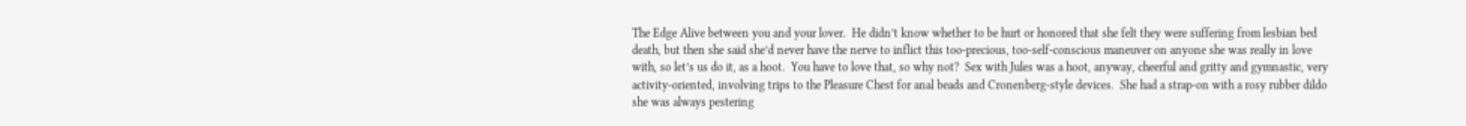The Edge Alive between you and your lover.  He didn’t know whether to be hurt or honored that she felt they were suffering from lesbian bed death, but then she said she’d never have the nerve to inflict this too-precious, too-self-conscious maneuver on anyone she was really in love with, so let’s us do it, as a hoot.  You have to love that, so why not?  Sex with Jules was a hoot, anyway, cheerful and gritty and gymnastic, very activity-oriented, involving trips to the Pleasure Chest for anal beads and Cronenberg-style devices.  She had a strap-on with a rosy rubber dildo she was always pestering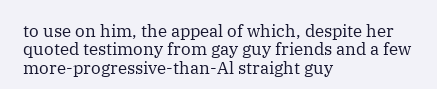to use on him, the appeal of which, despite her quoted testimony from gay guy friends and a few more-progressive-than-Al straight guy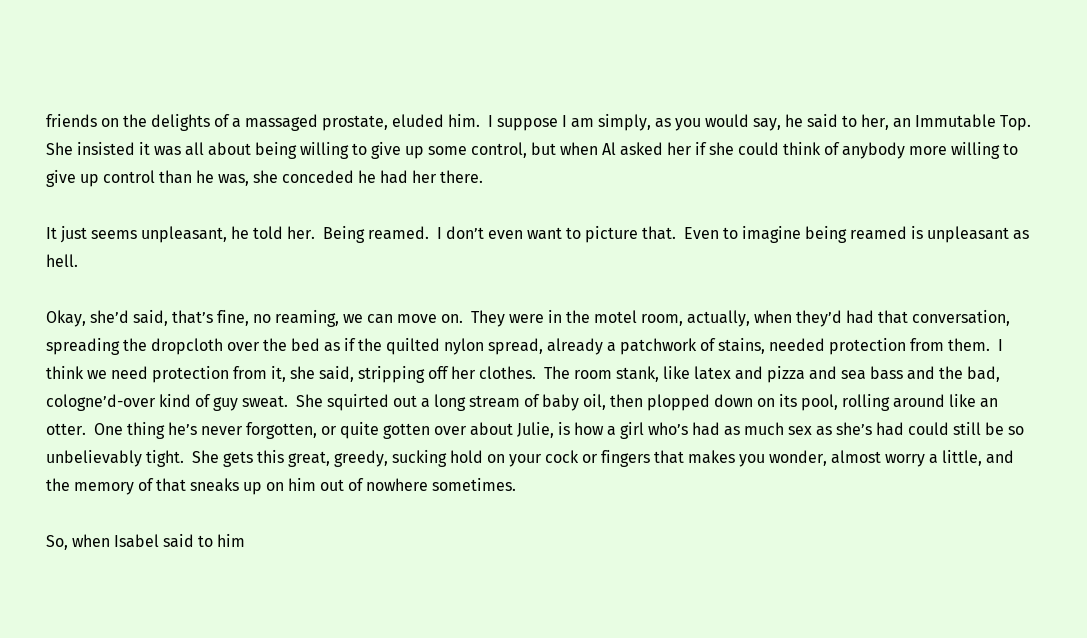friends on the delights of a massaged prostate, eluded him.  I suppose I am simply, as you would say, he said to her, an Immutable Top.  She insisted it was all about being willing to give up some control, but when Al asked her if she could think of anybody more willing to give up control than he was, she conceded he had her there.

It just seems unpleasant, he told her.  Being reamed.  I don’t even want to picture that.  Even to imagine being reamed is unpleasant as hell.

Okay, she’d said, that’s fine, no reaming, we can move on.  They were in the motel room, actually, when they’d had that conversation, spreading the dropcloth over the bed as if the quilted nylon spread, already a patchwork of stains, needed protection from them.  I think we need protection from it, she said, stripping off her clothes.  The room stank, like latex and pizza and sea bass and the bad, cologne’d-over kind of guy sweat.  She squirted out a long stream of baby oil, then plopped down on its pool, rolling around like an otter.  One thing he’s never forgotten, or quite gotten over about Julie, is how a girl who’s had as much sex as she’s had could still be so unbelievably tight.  She gets this great, greedy, sucking hold on your cock or fingers that makes you wonder, almost worry a little, and the memory of that sneaks up on him out of nowhere sometimes.

So, when Isabel said to him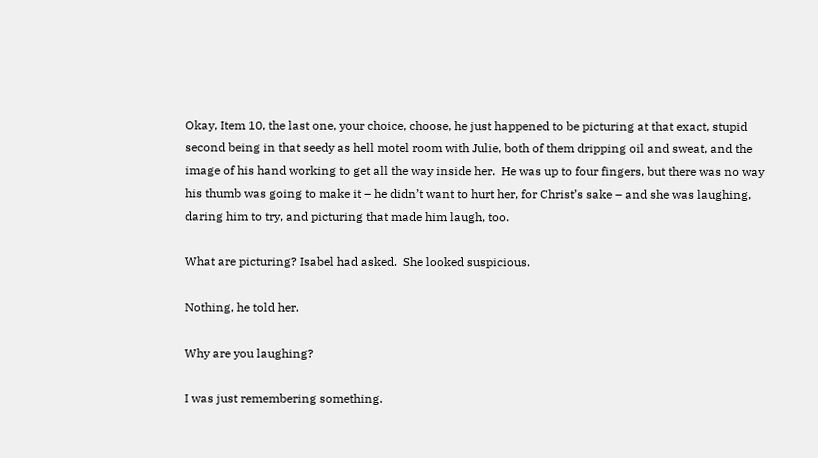Okay, Item 10, the last one, your choice, choose, he just happened to be picturing at that exact, stupid second being in that seedy as hell motel room with Julie, both of them dripping oil and sweat, and the image of his hand working to get all the way inside her.  He was up to four fingers, but there was no way his thumb was going to make it – he didn’t want to hurt her, for Christ’s sake – and she was laughing, daring him to try, and picturing that made him laugh, too.

What are picturing? Isabel had asked.  She looked suspicious.

Nothing, he told her.

Why are you laughing?

I was just remembering something.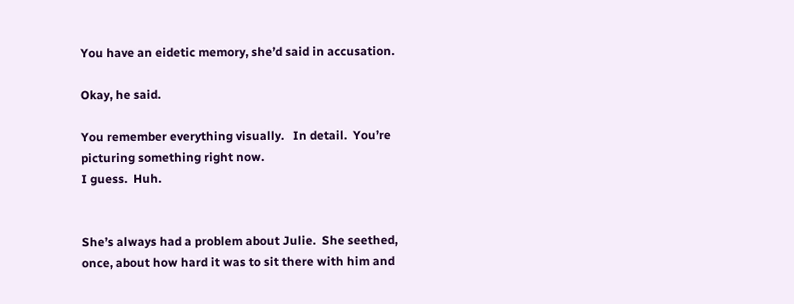You have an eidetic memory, she’d said in accusation.

Okay, he said.

You remember everything visually.   In detail.  You’re picturing something right now.
I guess.  Huh.


She’s always had a problem about Julie.  She seethed, once, about how hard it was to sit there with him and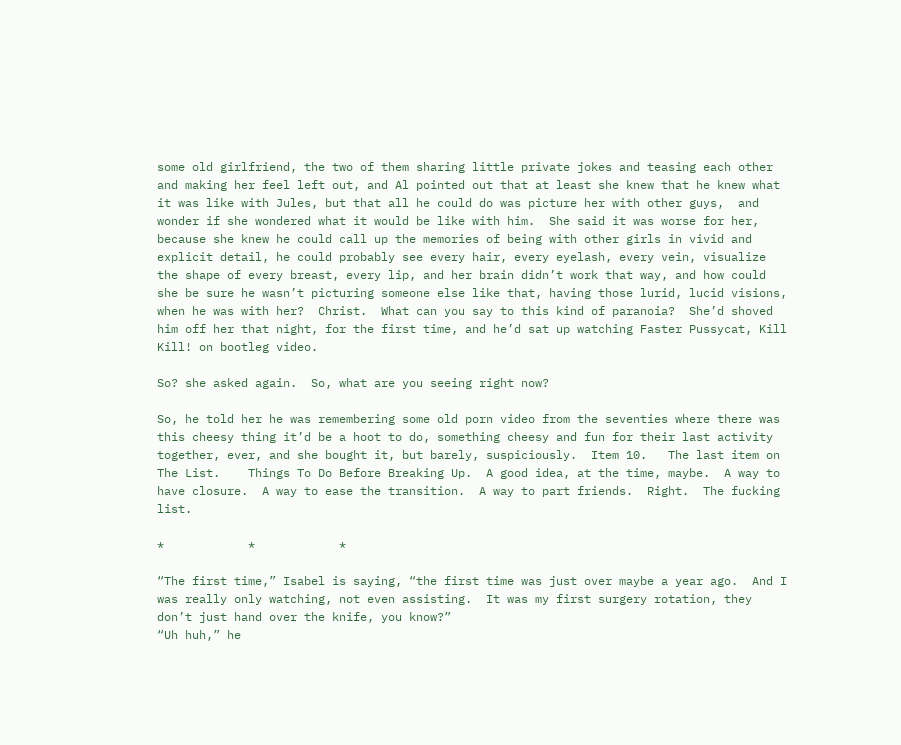some old girlfriend, the two of them sharing little private jokes and teasing each other and making her feel left out, and Al pointed out that at least she knew that he knew what it was like with Jules, but that all he could do was picture her with other guys,  and wonder if she wondered what it would be like with him.  She said it was worse for her, because she knew he could call up the memories of being with other girls in vivid and explicit detail, he could probably see every hair, every eyelash, every vein, visualize the shape of every breast, every lip, and her brain didn’t work that way, and how could she be sure he wasn’t picturing someone else like that, having those lurid, lucid visions, when he was with her?  Christ.  What can you say to this kind of paranoia?  She’d shoved him off her that night, for the first time, and he’d sat up watching Faster Pussycat, Kill Kill! on bootleg video.

So? she asked again.  So, what are you seeing right now?

So, he told her he was remembering some old porn video from the seventies where there was this cheesy thing it’d be a hoot to do, something cheesy and fun for their last activity together, ever, and she bought it, but barely, suspiciously.  Item 10.   The last item on The List.    Things To Do Before Breaking Up.  A good idea, at the time, maybe.  A way to have closure.  A way to ease the transition.  A way to part friends.  Right.  The fucking list.

*            *            *

“The first time,” Isabel is saying, “the first time was just over maybe a year ago.  And I was really only watching, not even assisting.  It was my first surgery rotation, they don’t just hand over the knife, you know?”
“Uh huh,” he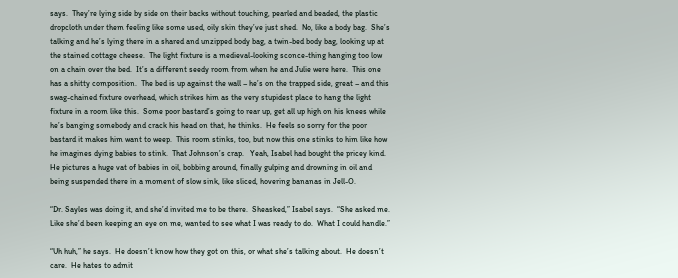says.  They’re lying side by side on their backs without touching, pearled and beaded, the plastic dropcloth under them feeling like some used, oily skin they’ve just shed.  No, like a body bag.  She’s talking and he’s lying there in a shared and unzipped body bag, a twin-bed body bag, looking up at the stained cottage cheese.  The light fixture is a medieval-looking sconce-thing hanging too low on a chain over the bed.  It’s a different seedy room from when he and Julie were here.  This one has a shitty composition.  The bed is up against the wall – he’s on the trapped side, great – and this swag-chained fixture overhead, which strikes him as the very stupidest place to hang the light fixture in a room like this.  Some poor bastard’s going to rear up, get all up high on his knees while he’s banging somebody and crack his head on that, he thinks.  He feels so sorry for the poor bastard it makes him want to weep.  This room stinks, too, but now this one stinks to him like how he imagines dying babies to stink.  That Johnson’s crap.   Yeah, Isabel had bought the pricey kind.  He pictures a huge vat of babies in oil, bobbing around, finally gulping and drowning in oil and being suspended there in a moment of slow sink, like sliced, hovering bananas in Jell-O.

“Dr. Sayles was doing it, and she’d invited me to be there.  Sheasked,” Isabel says.  “She asked me.  Like she’d been keeping an eye on me, wanted to see what I was ready to do.  What I could handle.”

“Uh huh,” he says.  He doesn’t know how they got on this, or what she’s talking about.  He doesn’t care.  He hates to admit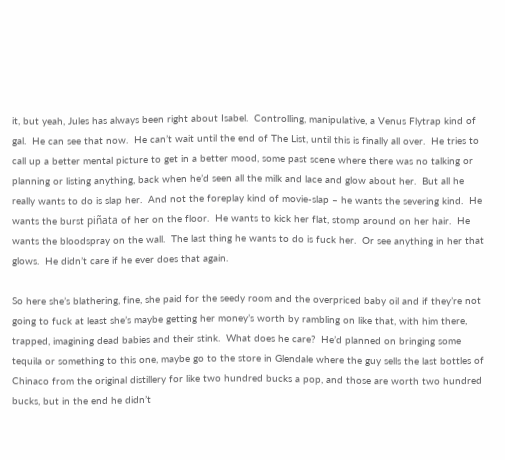it, but yeah, Jules has always been right about Isabel.  Controlling, manipulative, a Venus Flytrap kind of gal.  He can see that now.  He can’t wait until the end of The List, until this is finally all over.  He tries to call up a better mental picture to get in a better mood, some past scene where there was no talking or planning or listing anything, back when he’d seen all the milk and lace and glow about her.  But all he really wants to do is slap her.  And not the foreplay kind of movie-slap – he wants the severing kind.  He wants the burst piñata of her on the floor.  He wants to kick her flat, stomp around on her hair.  He wants the bloodspray on the wall.  The last thing he wants to do is fuck her.  Or see anything in her that glows.  He didn’t care if he ever does that again.

So here she’s blathering, fine, she paid for the seedy room and the overpriced baby oil and if they’re not going to fuck at least she’s maybe getting her money’s worth by rambling on like that, with him there, trapped, imagining dead babies and their stink.  What does he care?  He’d planned on bringing some tequila or something to this one, maybe go to the store in Glendale where the guy sells the last bottles of Chinaco from the original distillery for like two hundred bucks a pop, and those are worth two hundred bucks, but in the end he didn’t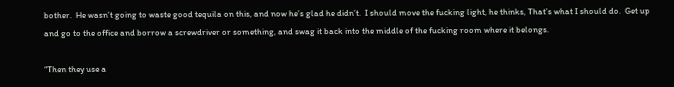bother.  He wasn’t going to waste good tequila on this, and now he’s glad he didn’t.  I should move the fucking light, he thinks, That’s what I should do.  Get up and go to the office and borrow a screwdriver or something, and swag it back into the middle of the fucking room where it belongs.

“Then they use a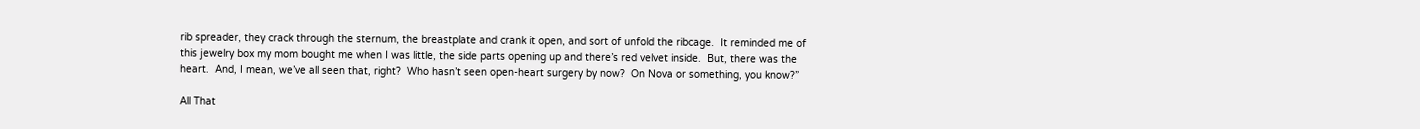rib spreader, they crack through the sternum, the breastplate and crank it open, and sort of unfold the ribcage.  It reminded me of this jewelry box my mom bought me when I was little, the side parts opening up and there’s red velvet inside.  But, there was the heart.  And, I mean, we’ve all seen that, right?  Who hasn’t seen open-heart surgery by now?  On Nova or something, you know?”

All That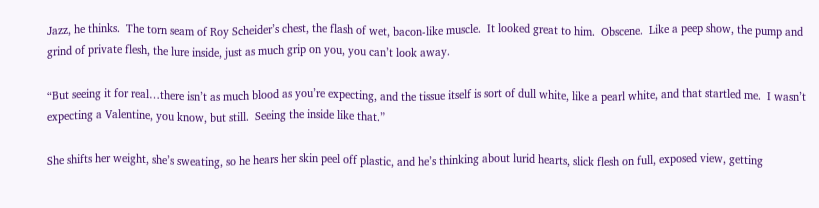Jazz, he thinks.  The torn seam of Roy Scheider’s chest, the flash of wet, bacon-like muscle.  It looked great to him.  Obscene.  Like a peep show, the pump and grind of private flesh, the lure inside, just as much grip on you, you can’t look away.

“But seeing it for real…there isn’t as much blood as you’re expecting, and the tissue itself is sort of dull white, like a pearl white, and that startled me.  I wasn’t expecting a Valentine, you know, but still.  Seeing the inside like that.”

She shifts her weight, she’s sweating, so he hears her skin peel off plastic, and he’s thinking about lurid hearts, slick flesh on full, exposed view, getting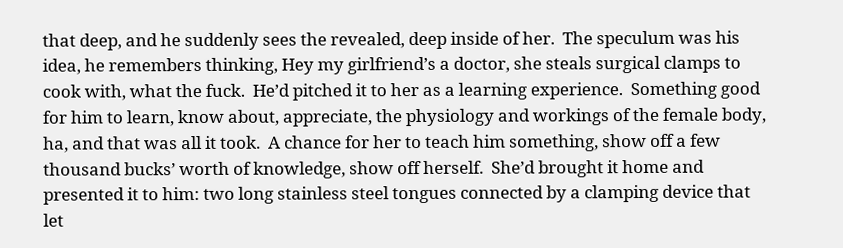that deep, and he suddenly sees the revealed, deep inside of her.  The speculum was his idea, he remembers thinking, Hey my girlfriend’s a doctor, she steals surgical clamps to cook with, what the fuck.  He’d pitched it to her as a learning experience.  Something good for him to learn, know about, appreciate, the physiology and workings of the female body, ha, and that was all it took.  A chance for her to teach him something, show off a few thousand bucks’ worth of knowledge, show off herself.  She’d brought it home and presented it to him: two long stainless steel tongues connected by a clamping device that let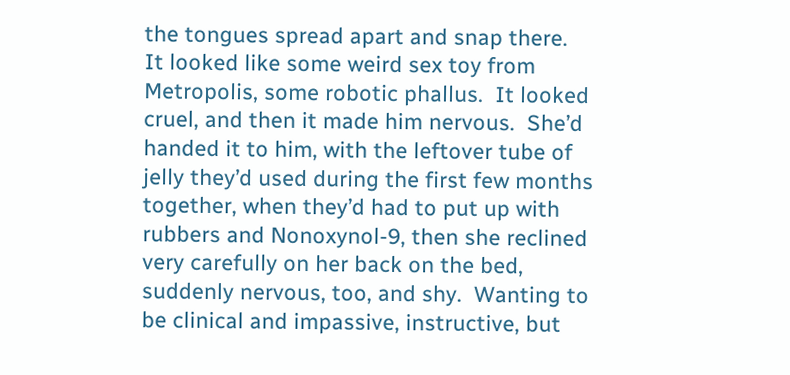the tongues spread apart and snap there.  It looked like some weird sex toy from Metropolis, some robotic phallus.  It looked cruel, and then it made him nervous.  She’d handed it to him, with the leftover tube of jelly they’d used during the first few months together, when they’d had to put up with rubbers and Nonoxynol-9, then she reclined very carefully on her back on the bed, suddenly nervous, too, and shy.  Wanting to be clinical and impassive, instructive, but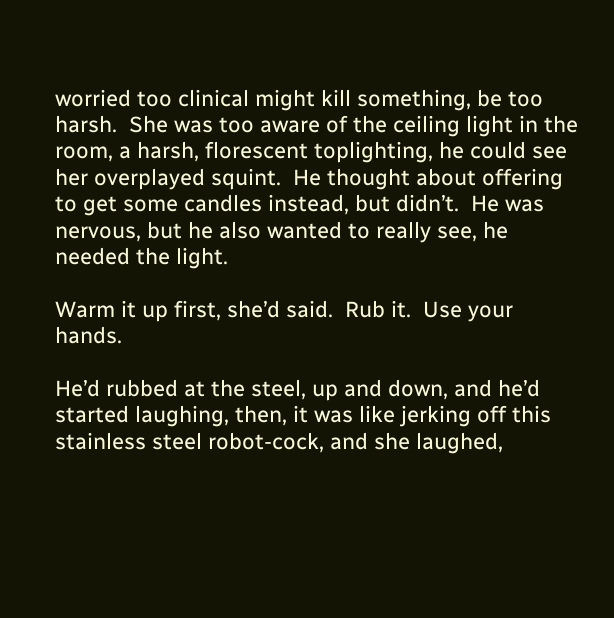worried too clinical might kill something, be too harsh.  She was too aware of the ceiling light in the room, a harsh, florescent toplighting, he could see her overplayed squint.  He thought about offering to get some candles instead, but didn’t.  He was nervous, but he also wanted to really see, he needed the light.

Warm it up first, she’d said.  Rub it.  Use your hands.

He’d rubbed at the steel, up and down, and he’d started laughing, then, it was like jerking off this stainless steel robot-cock, and she laughed,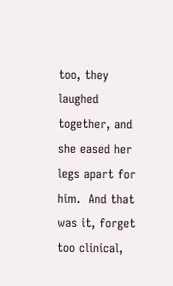too, they laughed together, and she eased her legs apart for him.  And that was it, forget too clinical,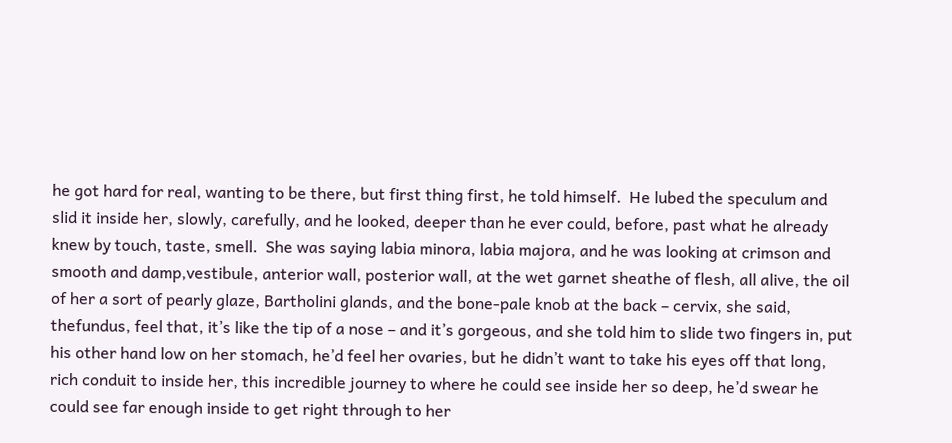he got hard for real, wanting to be there, but first thing first, he told himself.  He lubed the speculum and slid it inside her, slowly, carefully, and he looked, deeper than he ever could, before, past what he already knew by touch, taste, smell.  She was saying labia minora, labia majora, and he was looking at crimson and smooth and damp,vestibule, anterior wall, posterior wall, at the wet garnet sheathe of flesh, all alive, the oil of her a sort of pearly glaze, Bartholini glands, and the bone-pale knob at the back – cervix, she said, thefundus, feel that, it’s like the tip of a nose – and it’s gorgeous, and she told him to slide two fingers in, put his other hand low on her stomach, he’d feel her ovaries, but he didn’t want to take his eyes off that long, rich conduit to inside her, this incredible journey to where he could see inside her so deep, he’d swear he could see far enough inside to get right through to her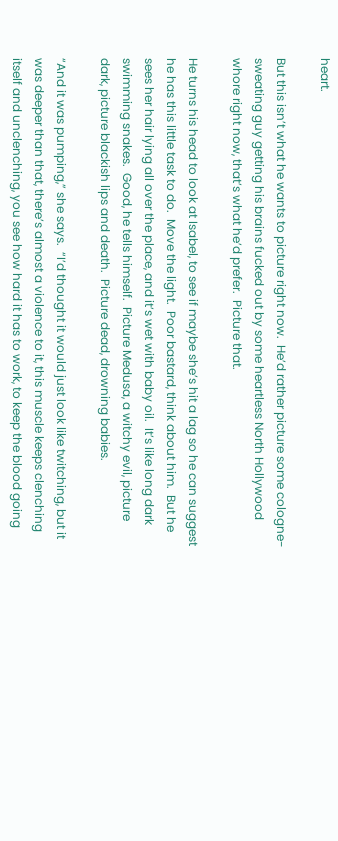heart.

But this isn’t what he wants to picture right now.  He’d rather picture some cologne-sweating guy getting his brains fucked out by some heartless North Hollywood whore right now, that’s what he’d prefer.  Picture that.

He turns his head to look at Isabel, to see if maybe she’s hit a lag so he can suggest he has this little task to do.  Move the light.  Poor bastard, think about him.  But he sees her hair lying all over the place, and it’s wet with baby oil.  It’s like long dark swimming snakes.  Good, he tells himself.  Picture Medusa, a witchy evil, picture dark, picture blackish lips and death.  Picture dead, drowning babies.

“And it was pumping,” she says.  “I’d thought it would just look like twitching, but it was deeper than that, there’s almost a violence to it, this muscle keeps clenching itself and unclenching, you see how hard it has to work, to keep the blood going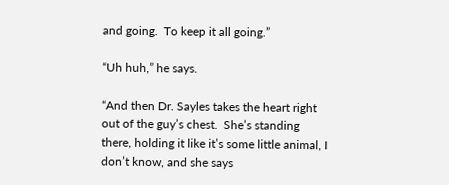and going.  To keep it all going.”

“Uh huh,” he says.

“And then Dr. Sayles takes the heart right out of the guy’s chest.  She’s standing there, holding it like it’s some little animal, I don’t know, and she says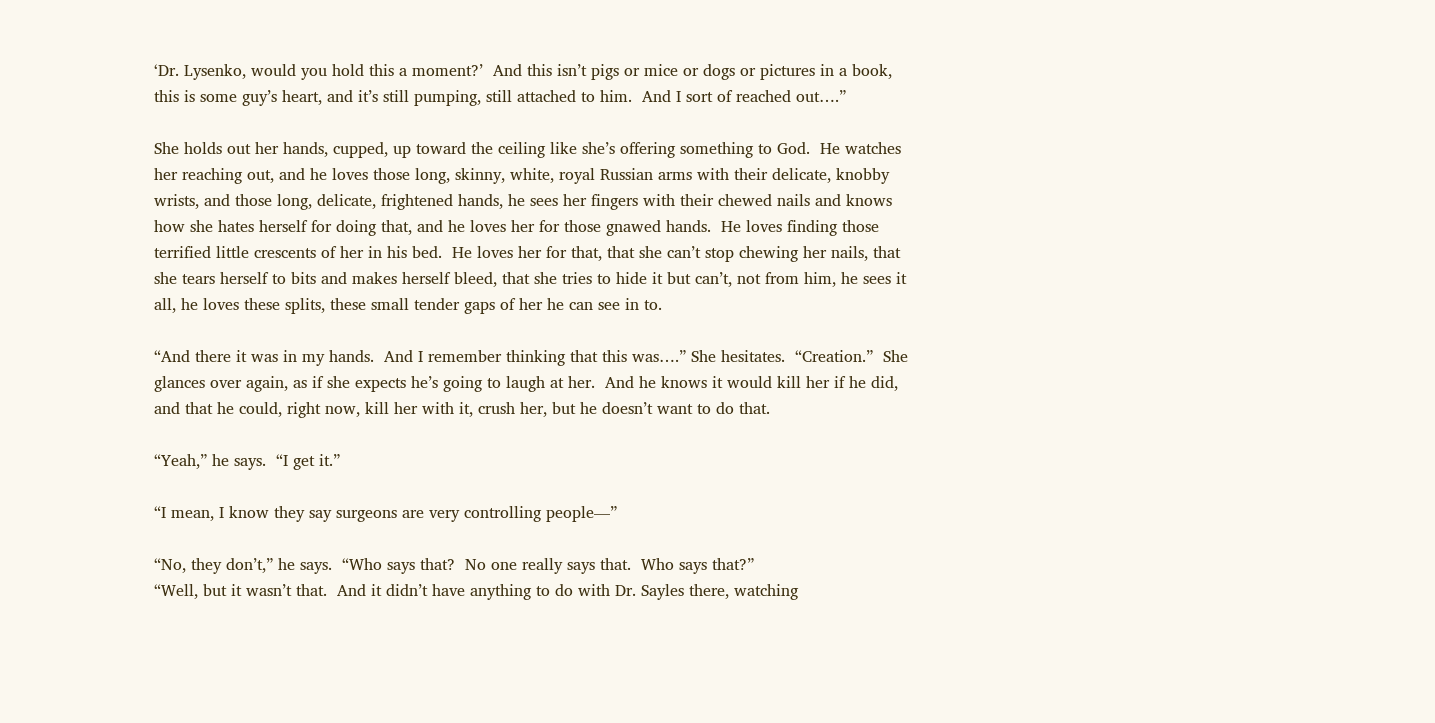‘Dr. Lysenko, would you hold this a moment?’  And this isn’t pigs or mice or dogs or pictures in a book, this is some guy’s heart, and it’s still pumping, still attached to him.  And I sort of reached out….”

She holds out her hands, cupped, up toward the ceiling like she’s offering something to God.  He watches her reaching out, and he loves those long, skinny, white, royal Russian arms with their delicate, knobby wrists, and those long, delicate, frightened hands, he sees her fingers with their chewed nails and knows how she hates herself for doing that, and he loves her for those gnawed hands.  He loves finding those terrified little crescents of her in his bed.  He loves her for that, that she can’t stop chewing her nails, that she tears herself to bits and makes herself bleed, that she tries to hide it but can’t, not from him, he sees it all, he loves these splits, these small tender gaps of her he can see in to.

“And there it was in my hands.  And I remember thinking that this was….” She hesitates.  “Creation.”  She glances over again, as if she expects he’s going to laugh at her.  And he knows it would kill her if he did, and that he could, right now, kill her with it, crush her, but he doesn’t want to do that.

“Yeah,” he says.  “I get it.”

“I mean, I know they say surgeons are very controlling people—”

“No, they don’t,” he says.  “Who says that?  No one really says that.  Who says that?”
“Well, but it wasn’t that.  And it didn’t have anything to do with Dr. Sayles there, watching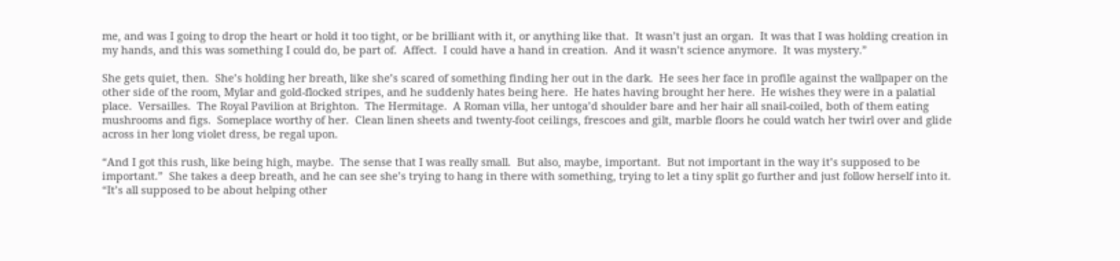me, and was I going to drop the heart or hold it too tight, or be brilliant with it, or anything like that.  It wasn’t just an organ.  It was that I was holding creation in my hands, and this was something I could do, be part of.  Affect.  I could have a hand in creation.  And it wasn’t science anymore.  It was mystery.”

She gets quiet, then.  She’s holding her breath, like she’s scared of something finding her out in the dark.  He sees her face in profile against the wallpaper on the other side of the room, Mylar and gold-flocked stripes, and he suddenly hates being here.  He hates having brought her here.  He wishes they were in a palatial place.  Versailles.  The Royal Pavilion at Brighton.  The Hermitage.  A Roman villa, her untoga’d shoulder bare and her hair all snail-coiled, both of them eating mushrooms and figs.  Someplace worthy of her.  Clean linen sheets and twenty-foot ceilings, frescoes and gilt, marble floors he could watch her twirl over and glide across in her long violet dress, be regal upon.

“And I got this rush, like being high, maybe.  The sense that I was really small.  But also, maybe, important.  But not important in the way it’s supposed to be important.”  She takes a deep breath, and he can see she’s trying to hang in there with something, trying to let a tiny split go further and just follow herself into it.  “It’s all supposed to be about helping other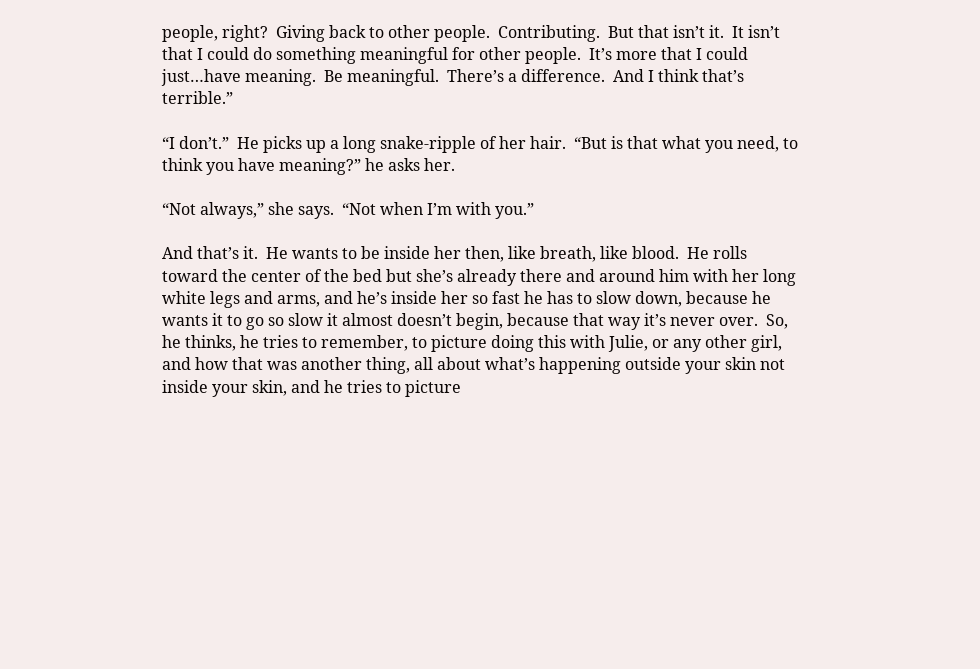people, right?  Giving back to other people.  Contributing.  But that isn’t it.  It isn’t that I could do something meaningful for other people.  It’s more that I could just…have meaning.  Be meaningful.  There’s a difference.  And I think that’s terrible.”

“I don’t.”  He picks up a long snake-ripple of her hair.  “But is that what you need, to think you have meaning?” he asks her.

“Not always,” she says.  “Not when I’m with you.”

And that’s it.  He wants to be inside her then, like breath, like blood.  He rolls toward the center of the bed but she’s already there and around him with her long white legs and arms, and he’s inside her so fast he has to slow down, because he wants it to go so slow it almost doesn’t begin, because that way it’s never over.  So, he thinks, he tries to remember, to picture doing this with Julie, or any other girl, and how that was another thing, all about what’s happening outside your skin not inside your skin, and he tries to picture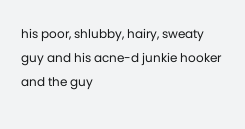his poor, shlubby, hairy, sweaty guy and his acne-d junkie hooker and the guy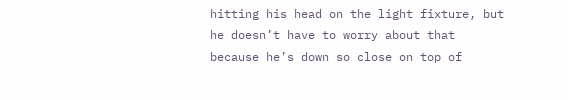hitting his head on the light fixture, but he doesn’t have to worry about that because he’s down so close on top of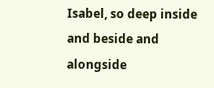Isabel, so deep inside and beside and alongside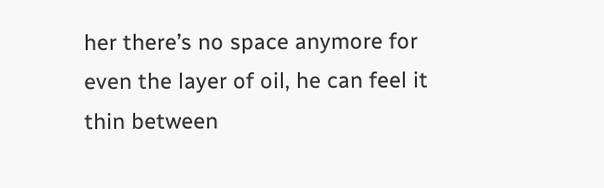her there’s no space anymore for even the layer of oil, he can feel it thin between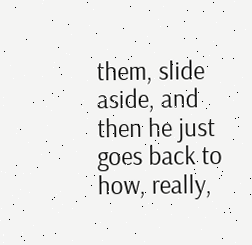them, slide aside, and then he just goes back to how, really,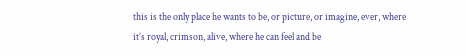this is the only place he wants to be, or picture, or imagine, ever, where it’s royal, crimson, alive, where he can feel and be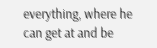everything, where he can get at and be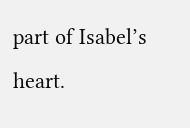part of Isabel’s heart.